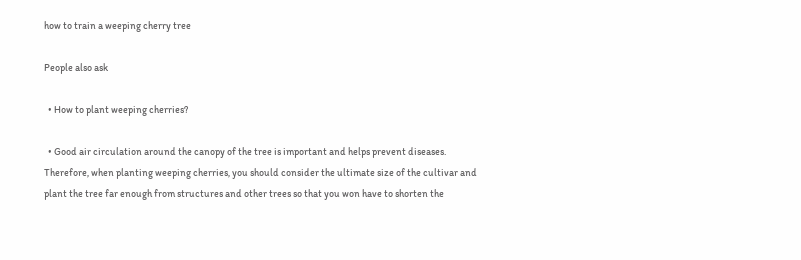how to train a weeping cherry tree

People also ask

  • How to plant weeping cherries?

  • Good air circulation around the canopy of the tree is important and helps prevent diseases. Therefore, when planting weeping cherries, you should consider the ultimate size of the cultivar and plant the tree far enough from structures and other trees so that you won have to shorten the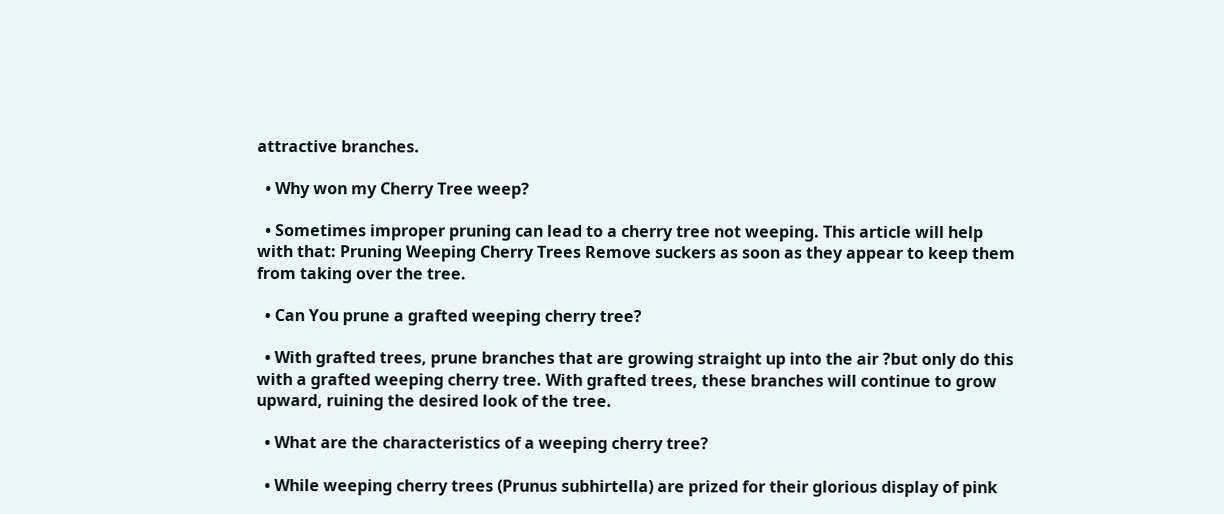attractive branches.

  • Why won my Cherry Tree weep?

  • Sometimes improper pruning can lead to a cherry tree not weeping. This article will help with that: Pruning Weeping Cherry Trees Remove suckers as soon as they appear to keep them from taking over the tree.

  • Can You prune a grafted weeping cherry tree?

  • With grafted trees, prune branches that are growing straight up into the air ?but only do this with a grafted weeping cherry tree. With grafted trees, these branches will continue to grow upward, ruining the desired look of the tree.

  • What are the characteristics of a weeping cherry tree?

  • While weeping cherry trees (Prunus subhirtella) are prized for their glorious display of pink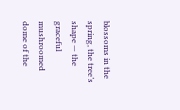blossoms in the spring, the tree’s shape — the graceful mushroomed dome of the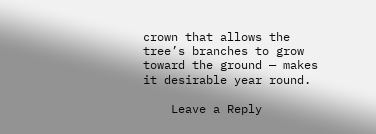crown that allows the tree’s branches to grow toward the ground — makes it desirable year round.

    Leave a Reply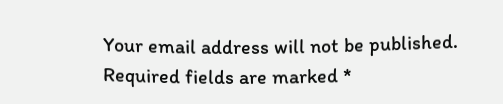Your email address will not be published. Required fields are marked *